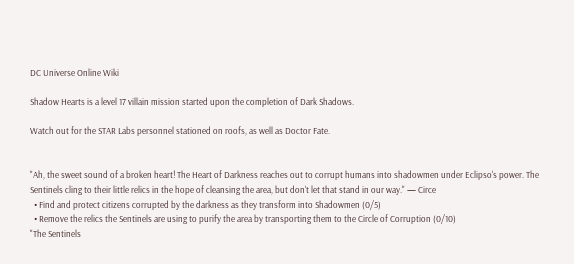DC Universe Online Wiki

Shadow Hearts is a level 17 villain mission started upon the completion of Dark Shadows.

Watch out for the STAR Labs personnel stationed on roofs, as well as Doctor Fate.


"Ah, the sweet sound of a broken heart! The Heart of Darkness reaches out to corrupt humans into shadowmen under Eclipso's power. The Sentinels cling to their little relics in the hope of cleansing the area, but don't let that stand in our way." — Circe
  • Find and protect citizens corrupted by the darkness as they transform into Shadowmen (0/5)
  • Remove the relics the Sentinels are using to purify the area by transporting them to the Circle of Corruption (0/10)
"The Sentinels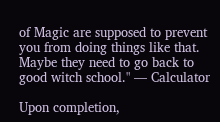of Magic are supposed to prevent you from doing things like that. Maybe they need to go back to good witch school." — Calculator

Upon completion,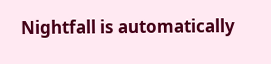Nightfall is automatically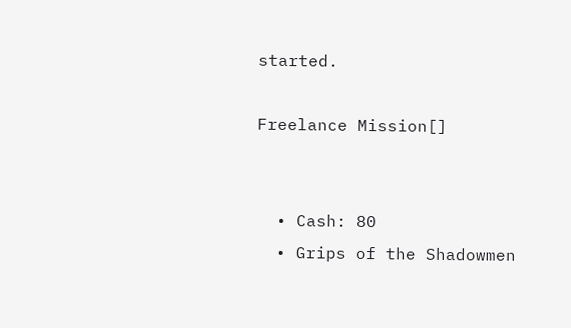started.

Freelance Mission[]


  • Cash: 80
  • Grips of the Shadowmen